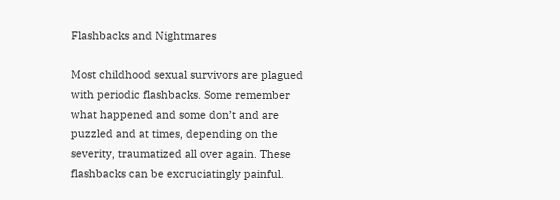Flashbacks and Nightmares

Most childhood sexual survivors are plagued with periodic flashbacks. Some remember what happened and some don’t and are puzzled and at times, depending on the severity, traumatized all over again. These flashbacks can be excruciatingly painful.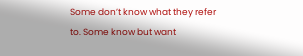Some don’t know what they refer to. Some know but want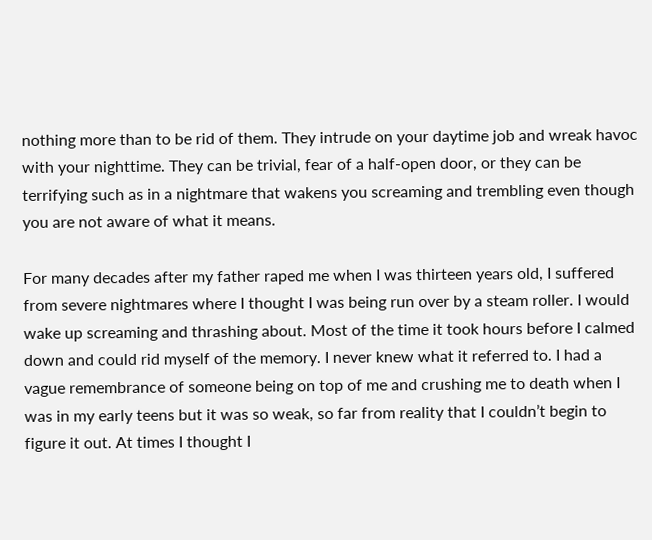nothing more than to be rid of them. They intrude on your daytime job and wreak havoc with your nighttime. They can be trivial, fear of a half-open door, or they can be terrifying such as in a nightmare that wakens you screaming and trembling even though you are not aware of what it means.

For many decades after my father raped me when I was thirteen years old, I suffered from severe nightmares where I thought I was being run over by a steam roller. I would wake up screaming and thrashing about. Most of the time it took hours before I calmed down and could rid myself of the memory. I never knew what it referred to. I had a vague remembrance of someone being on top of me and crushing me to death when I was in my early teens but it was so weak, so far from reality that I couldn’t begin to figure it out. At times I thought I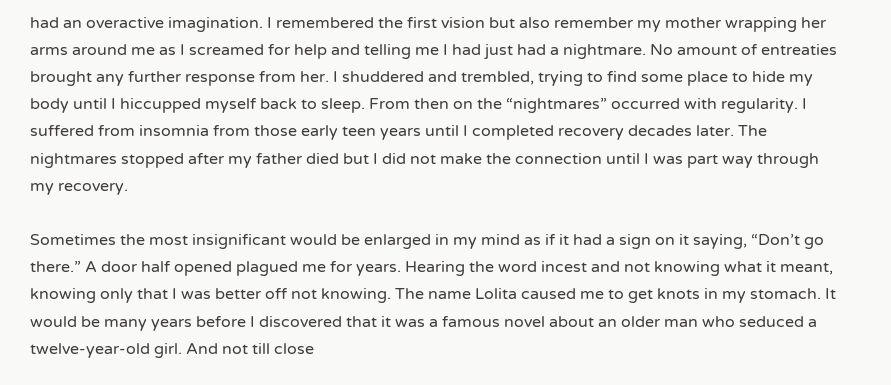had an overactive imagination. I remembered the first vision but also remember my mother wrapping her arms around me as I screamed for help and telling me I had just had a nightmare. No amount of entreaties brought any further response from her. I shuddered and trembled, trying to find some place to hide my body until I hiccupped myself back to sleep. From then on the “nightmares” occurred with regularity. I suffered from insomnia from those early teen years until I completed recovery decades later. The nightmares stopped after my father died but I did not make the connection until I was part way through my recovery.

Sometimes the most insignificant would be enlarged in my mind as if it had a sign on it saying, “Don’t go there.” A door half opened plagued me for years. Hearing the word incest and not knowing what it meant, knowing only that I was better off not knowing. The name Lolita caused me to get knots in my stomach. It would be many years before I discovered that it was a famous novel about an older man who seduced a twelve-year-old girl. And not till close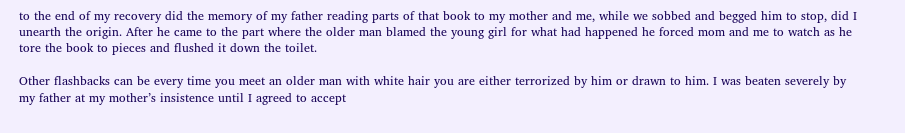to the end of my recovery did the memory of my father reading parts of that book to my mother and me, while we sobbed and begged him to stop, did I unearth the origin. After he came to the part where the older man blamed the young girl for what had happened he forced mom and me to watch as he tore the book to pieces and flushed it down the toilet.

Other flashbacks can be every time you meet an older man with white hair you are either terrorized by him or drawn to him. I was beaten severely by my father at my mother’s insistence until I agreed to accept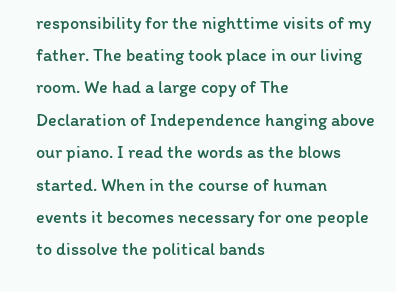responsibility for the nighttime visits of my father. The beating took place in our living room. We had a large copy of The Declaration of Independence hanging above our piano. I read the words as the blows started. When in the course of human events it becomes necessary for one people to dissolve the political bands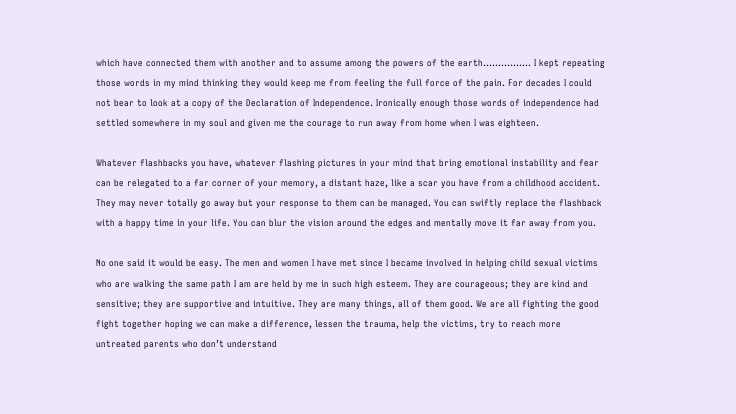which have connected them with another and to assume among the powers of the earth……………. I kept repeating those words in my mind thinking they would keep me from feeling the full force of the pain. For decades I could not bear to look at a copy of the Declaration of Independence. Ironically enough those words of independence had settled somewhere in my soul and given me the courage to run away from home when I was eighteen.

Whatever flashbacks you have, whatever flashing pictures in your mind that bring emotional instability and fear can be relegated to a far corner of your memory, a distant haze, like a scar you have from a childhood accident. They may never totally go away but your response to them can be managed. You can swiftly replace the flashback with a happy time in your life. You can blur the vision around the edges and mentally move it far away from you.

No one said it would be easy. The men and women I have met since I became involved in helping child sexual victims who are walking the same path I am are held by me in such high esteem. They are courageous; they are kind and sensitive; they are supportive and intuitive. They are many things, all of them good. We are all fighting the good fight together hoping we can make a difference, lessen the trauma, help the victims, try to reach more untreated parents who don’t understand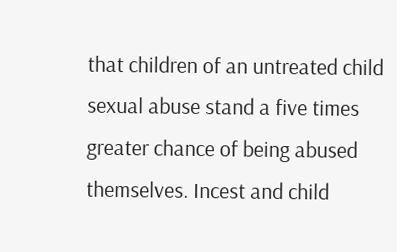that children of an untreated child sexual abuse stand a five times greater chance of being abused themselves. Incest and child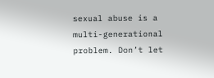sexual abuse is a multi-generational problem. Don’t let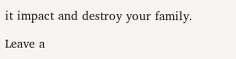it impact and destroy your family.

Leave a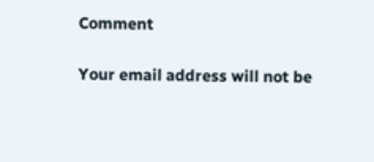Comment

Your email address will not be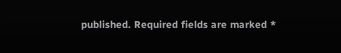published. Required fields are marked *